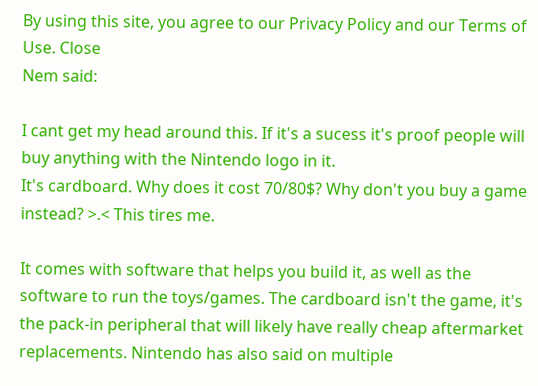By using this site, you agree to our Privacy Policy and our Terms of Use. Close
Nem said:

I cant get my head around this. If it's a sucess it's proof people will buy anything with the Nintendo logo in it.
It's cardboard. Why does it cost 70/80$? Why don't you buy a game instead? >.< This tires me.

It comes with software that helps you build it, as well as the software to run the toys/games. The cardboard isn't the game, it's the pack-in peripheral that will likely have really cheap aftermarket replacements. Nintendo has also said on multiple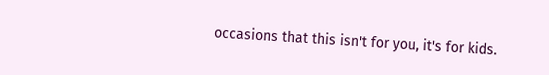occasions that this isn't for you, it's for kids.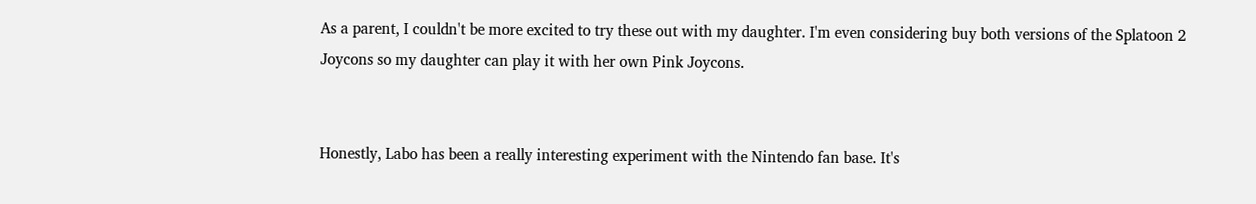As a parent, I couldn't be more excited to try these out with my daughter. I'm even considering buy both versions of the Splatoon 2 Joycons so my daughter can play it with her own Pink Joycons.


Honestly, Labo has been a really interesting experiment with the Nintendo fan base. It's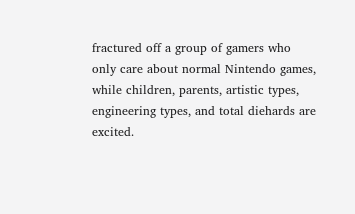fractured off a group of gamers who only care about normal Nintendo games, while children, parents, artistic types, engineering types, and total diehards are excited.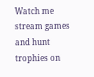Watch me stream games and hunt trophies on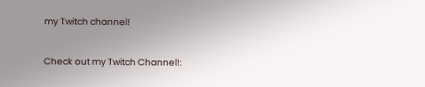my Twitch channel!

Check out my Twitch Channel!: